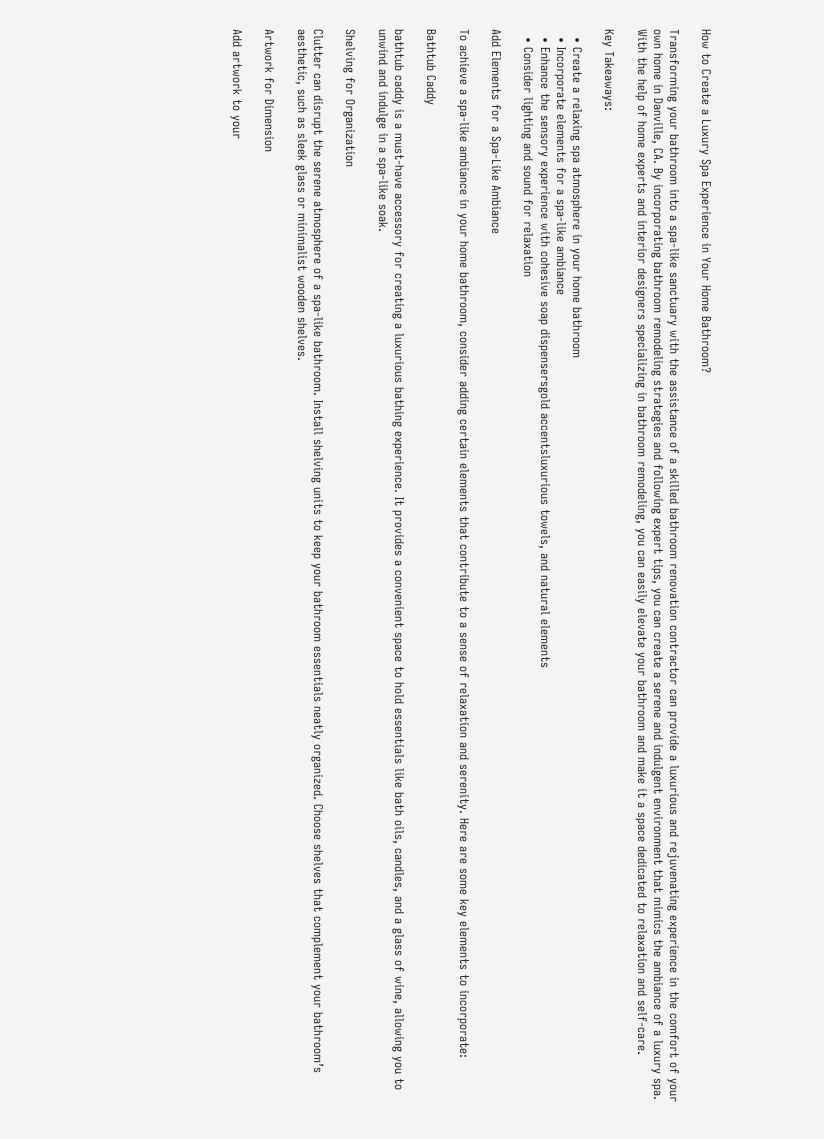How to Create a Luxury Spa Experience in Your Home Bathroom?

Transforming your bathroom into a spa-like sanctuary with the assistance of a skilled bathroom renovation contractor can provide a luxurious and rejuvenating experience in the comfort of your own home in Danville, CA. By incorporating bathroom remodeling strategies and following expert tips, you can create a serene and indulgent environment that mimics the ambiance of a luxury spa. With the help of home experts and interior designers specializing in bathroom remodeling, you can easily elevate your bathroom and make it a space dedicated to relaxation and self-care.

Key Takeaways:

  • Create a relaxing spa atmosphere in your home bathroom
  • Incorporate elements for a spa-like ambiance
  • Enhance the sensory experience with cohesive soap dispensersgold accentsluxurious towels, and natural elements
  • Consider lighting and sound for relaxation

Add Elements for a Spa-Like Ambiance

To achieve a spa-like ambiance in your home bathroom, consider adding certain elements that contribute to a sense of relaxation and serenity. Here are some key elements to incorporate:

Bathtub Caddy

bathtub caddy is a must-have accessory for creating a luxurious bathing experience. It provides a convenient space to hold essentials like bath oils, candles, and a glass of wine, allowing you to unwind and indulge in a spa-like soak.

Shelving for Organization

Clutter can disrupt the serene atmosphere of a spa-like bathroom. Install shelving units to keep your bathroom essentials neatly organized. Choose shelves that complement your bathroom’s aesthetic, such as sleek glass or minimalist wooden shelves.

Artwork for Dimension

Add artwork to your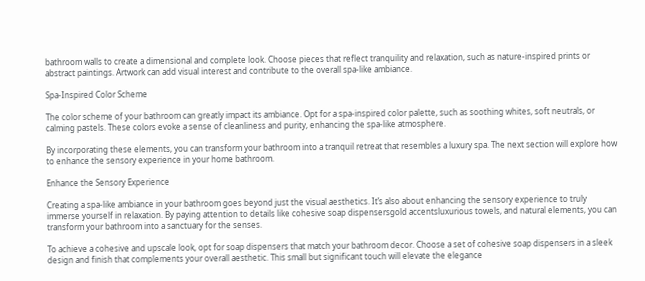bathroom walls to create a dimensional and complete look. Choose pieces that reflect tranquility and relaxation, such as nature-inspired prints or abstract paintings. Artwork can add visual interest and contribute to the overall spa-like ambiance.

Spa-Inspired Color Scheme

The color scheme of your bathroom can greatly impact its ambiance. Opt for a spa-inspired color palette, such as soothing whites, soft neutrals, or calming pastels. These colors evoke a sense of cleanliness and purity, enhancing the spa-like atmosphere.

By incorporating these elements, you can transform your bathroom into a tranquil retreat that resembles a luxury spa. The next section will explore how to enhance the sensory experience in your home bathroom.

Enhance the Sensory Experience

Creating a spa-like ambiance in your bathroom goes beyond just the visual aesthetics. It’s also about enhancing the sensory experience to truly immerse yourself in relaxation. By paying attention to details like cohesive soap dispensersgold accentsluxurious towels, and natural elements, you can transform your bathroom into a sanctuary for the senses.

To achieve a cohesive and upscale look, opt for soap dispensers that match your bathroom decor. Choose a set of cohesive soap dispensers in a sleek design and finish that complements your overall aesthetic. This small but significant touch will elevate the elegance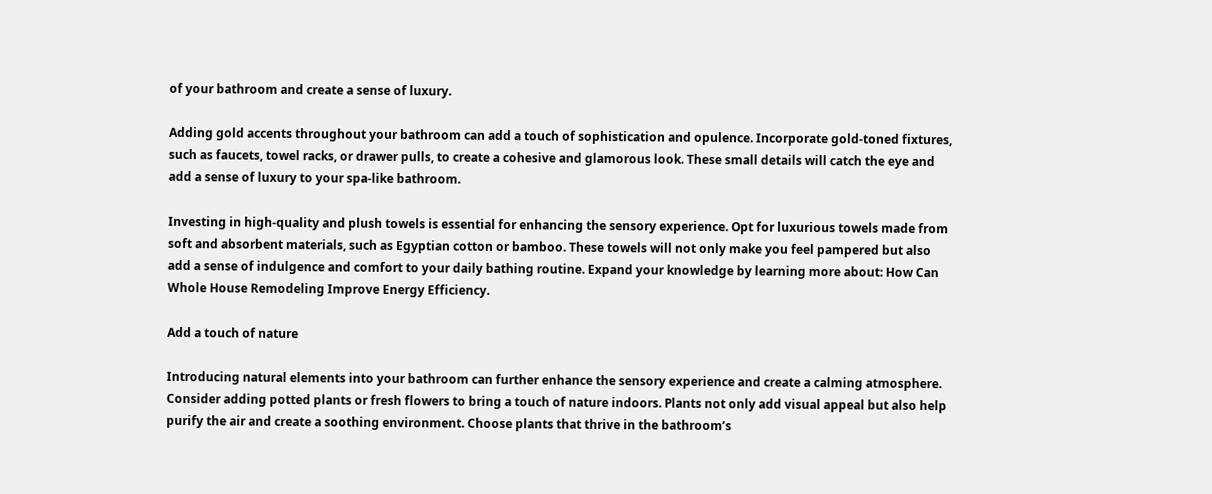of your bathroom and create a sense of luxury.

Adding gold accents throughout your bathroom can add a touch of sophistication and opulence. Incorporate gold-toned fixtures, such as faucets, towel racks, or drawer pulls, to create a cohesive and glamorous look. These small details will catch the eye and add a sense of luxury to your spa-like bathroom.

Investing in high-quality and plush towels is essential for enhancing the sensory experience. Opt for luxurious towels made from soft and absorbent materials, such as Egyptian cotton or bamboo. These towels will not only make you feel pampered but also add a sense of indulgence and comfort to your daily bathing routine. Expand your knowledge by learning more about: How Can Whole House Remodeling Improve Energy Efficiency.

Add a touch of nature

Introducing natural elements into your bathroom can further enhance the sensory experience and create a calming atmosphere. Consider adding potted plants or fresh flowers to bring a touch of nature indoors. Plants not only add visual appeal but also help purify the air and create a soothing environment. Choose plants that thrive in the bathroom’s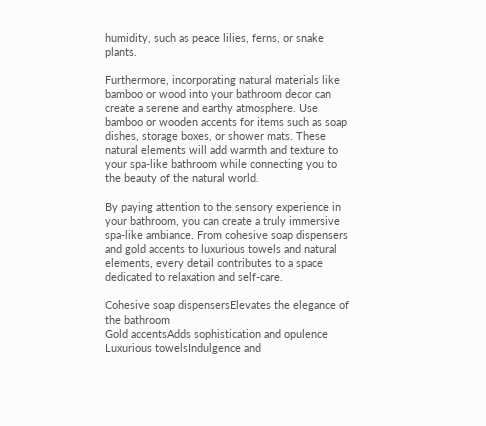humidity, such as peace lilies, ferns, or snake plants.

Furthermore, incorporating natural materials like bamboo or wood into your bathroom decor can create a serene and earthy atmosphere. Use bamboo or wooden accents for items such as soap dishes, storage boxes, or shower mats. These natural elements will add warmth and texture to your spa-like bathroom while connecting you to the beauty of the natural world.

By paying attention to the sensory experience in your bathroom, you can create a truly immersive spa-like ambiance. From cohesive soap dispensers and gold accents to luxurious towels and natural elements, every detail contributes to a space dedicated to relaxation and self-care.

Cohesive soap dispensersElevates the elegance of the bathroom
Gold accentsAdds sophistication and opulence
Luxurious towelsIndulgence and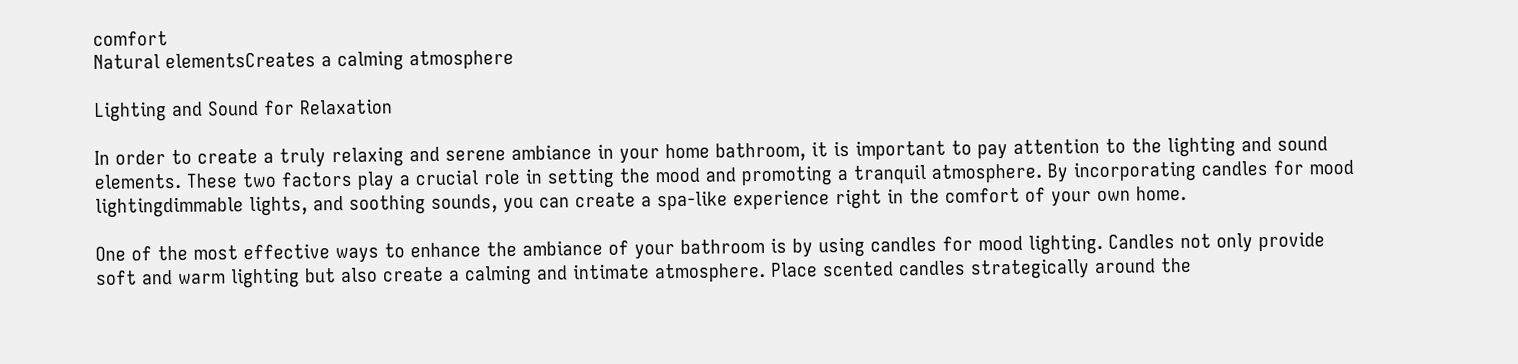comfort
Natural elementsCreates a calming atmosphere

Lighting and Sound for Relaxation

In order to create a truly relaxing and serene ambiance in your home bathroom, it is important to pay attention to the lighting and sound elements. These two factors play a crucial role in setting the mood and promoting a tranquil atmosphere. By incorporating candles for mood lightingdimmable lights, and soothing sounds, you can create a spa-like experience right in the comfort of your own home.

One of the most effective ways to enhance the ambiance of your bathroom is by using candles for mood lighting. Candles not only provide soft and warm lighting but also create a calming and intimate atmosphere. Place scented candles strategically around the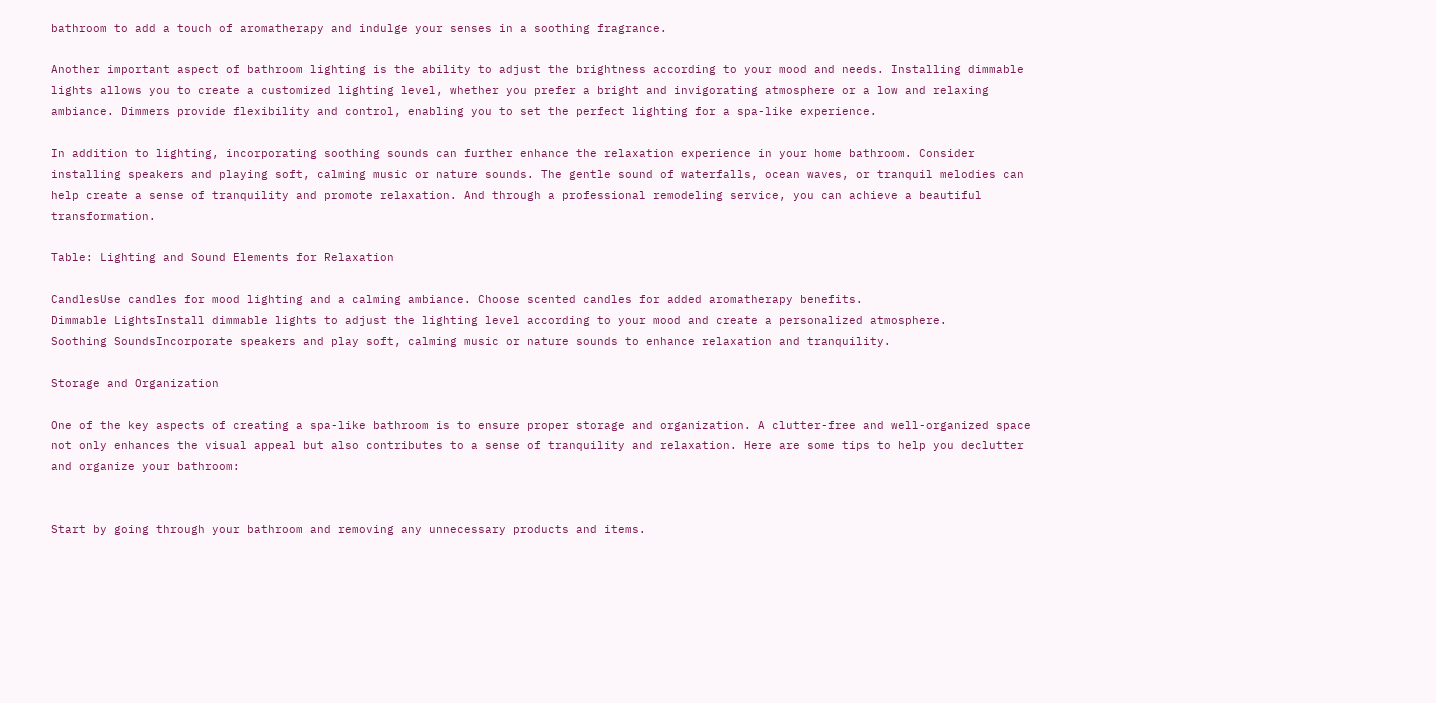bathroom to add a touch of aromatherapy and indulge your senses in a soothing fragrance.

Another important aspect of bathroom lighting is the ability to adjust the brightness according to your mood and needs. Installing dimmable lights allows you to create a customized lighting level, whether you prefer a bright and invigorating atmosphere or a low and relaxing ambiance. Dimmers provide flexibility and control, enabling you to set the perfect lighting for a spa-like experience.

In addition to lighting, incorporating soothing sounds can further enhance the relaxation experience in your home bathroom. Consider installing speakers and playing soft, calming music or nature sounds. The gentle sound of waterfalls, ocean waves, or tranquil melodies can help create a sense of tranquility and promote relaxation. And through a professional remodeling service, you can achieve a beautiful transformation.

Table: Lighting and Sound Elements for Relaxation

CandlesUse candles for mood lighting and a calming ambiance. Choose scented candles for added aromatherapy benefits.
Dimmable LightsInstall dimmable lights to adjust the lighting level according to your mood and create a personalized atmosphere.
Soothing SoundsIncorporate speakers and play soft, calming music or nature sounds to enhance relaxation and tranquility.

Storage and Organization

One of the key aspects of creating a spa-like bathroom is to ensure proper storage and organization. A clutter-free and well-organized space not only enhances the visual appeal but also contributes to a sense of tranquility and relaxation. Here are some tips to help you declutter and organize your bathroom:


Start by going through your bathroom and removing any unnecessary products and items.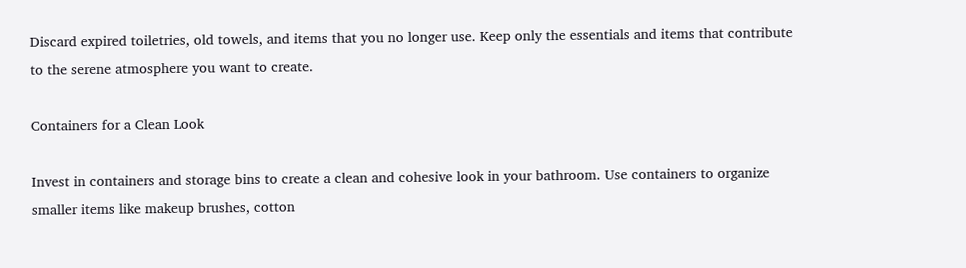Discard expired toiletries, old towels, and items that you no longer use. Keep only the essentials and items that contribute to the serene atmosphere you want to create.

Containers for a Clean Look

Invest in containers and storage bins to create a clean and cohesive look in your bathroom. Use containers to organize smaller items like makeup brushes, cotton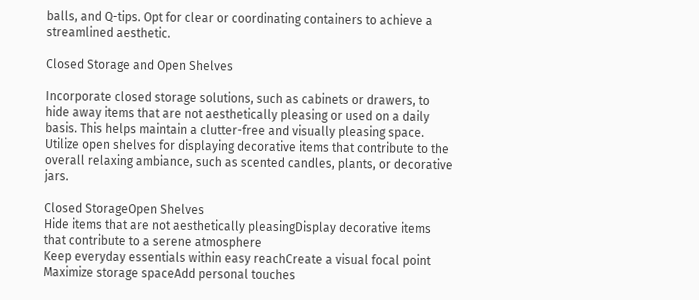balls, and Q-tips. Opt for clear or coordinating containers to achieve a streamlined aesthetic.

Closed Storage and Open Shelves

Incorporate closed storage solutions, such as cabinets or drawers, to hide away items that are not aesthetically pleasing or used on a daily basis. This helps maintain a clutter-free and visually pleasing space. Utilize open shelves for displaying decorative items that contribute to the overall relaxing ambiance, such as scented candles, plants, or decorative jars.

Closed StorageOpen Shelves
Hide items that are not aesthetically pleasingDisplay decorative items that contribute to a serene atmosphere
Keep everyday essentials within easy reachCreate a visual focal point
Maximize storage spaceAdd personal touches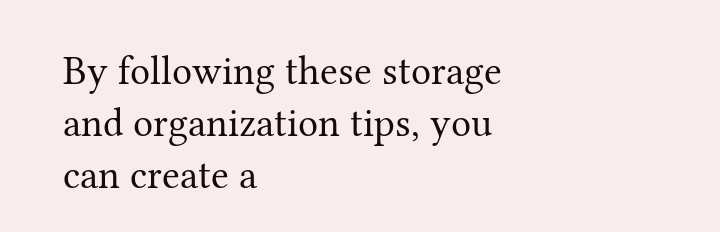By following these storage and organization tips, you can create a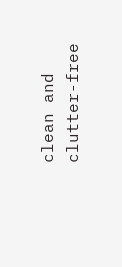clean and clutter-free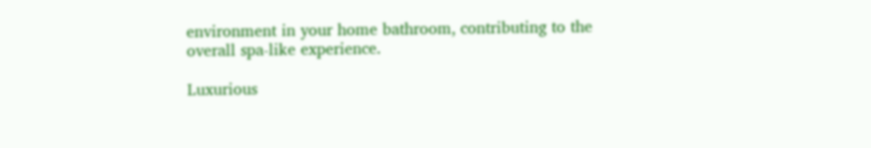environment in your home bathroom, contributing to the overall spa-like experience.

Luxurious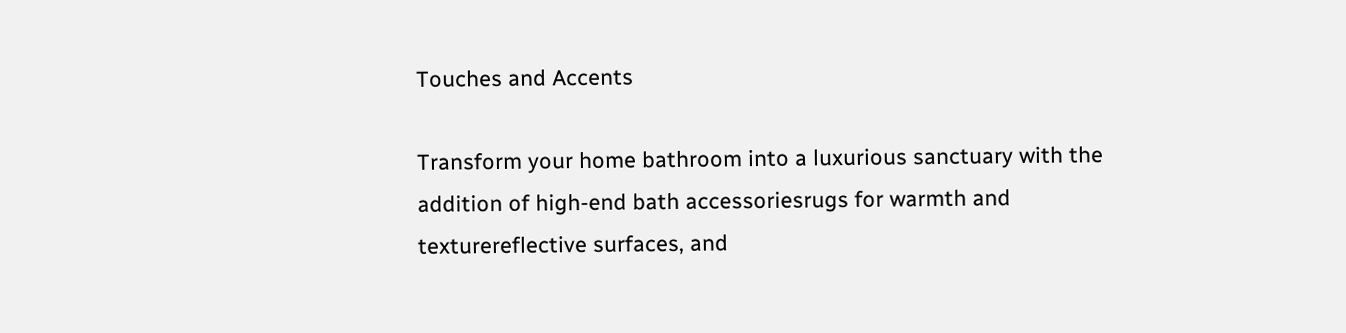Touches and Accents

Transform your home bathroom into a luxurious sanctuary with the addition of high-end bath accessoriesrugs for warmth and texturereflective surfaces, and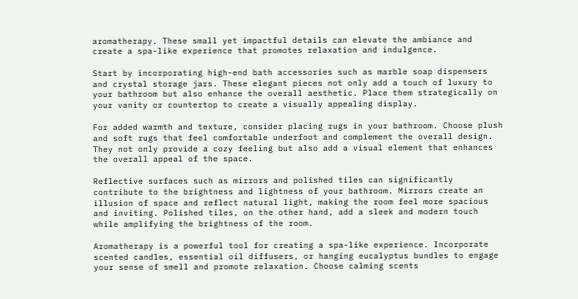aromatherapy. These small yet impactful details can elevate the ambiance and create a spa-like experience that promotes relaxation and indulgence.

Start by incorporating high-end bath accessories such as marble soap dispensers and crystal storage jars. These elegant pieces not only add a touch of luxury to your bathroom but also enhance the overall aesthetic. Place them strategically on your vanity or countertop to create a visually appealing display.

For added warmth and texture, consider placing rugs in your bathroom. Choose plush and soft rugs that feel comfortable underfoot and complement the overall design. They not only provide a cozy feeling but also add a visual element that enhances the overall appeal of the space.

Reflective surfaces such as mirrors and polished tiles can significantly contribute to the brightness and lightness of your bathroom. Mirrors create an illusion of space and reflect natural light, making the room feel more spacious and inviting. Polished tiles, on the other hand, add a sleek and modern touch while amplifying the brightness of the room.

Aromatherapy is a powerful tool for creating a spa-like experience. Incorporate scented candles, essential oil diffusers, or hanging eucalyptus bundles to engage your sense of smell and promote relaxation. Choose calming scents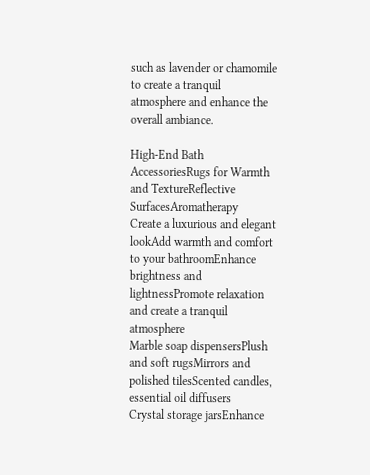such as lavender or chamomile to create a tranquil atmosphere and enhance the overall ambiance.

High-End Bath AccessoriesRugs for Warmth and TextureReflective SurfacesAromatherapy
Create a luxurious and elegant lookAdd warmth and comfort to your bathroomEnhance brightness and lightnessPromote relaxation and create a tranquil atmosphere
Marble soap dispensersPlush and soft rugsMirrors and polished tilesScented candles, essential oil diffusers
Crystal storage jarsEnhance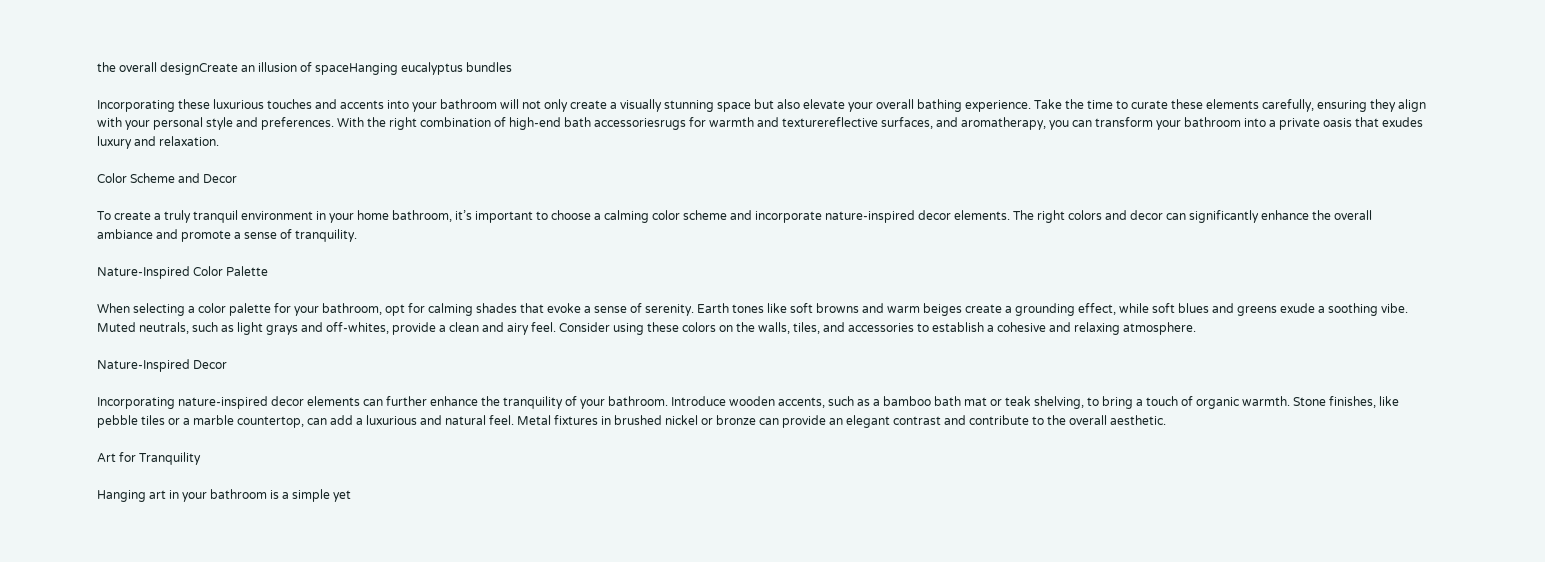the overall designCreate an illusion of spaceHanging eucalyptus bundles

Incorporating these luxurious touches and accents into your bathroom will not only create a visually stunning space but also elevate your overall bathing experience. Take the time to curate these elements carefully, ensuring they align with your personal style and preferences. With the right combination of high-end bath accessoriesrugs for warmth and texturereflective surfaces, and aromatherapy, you can transform your bathroom into a private oasis that exudes luxury and relaxation.

Color Scheme and Decor

To create a truly tranquil environment in your home bathroom, it’s important to choose a calming color scheme and incorporate nature-inspired decor elements. The right colors and decor can significantly enhance the overall ambiance and promote a sense of tranquility.

Nature-Inspired Color Palette

When selecting a color palette for your bathroom, opt for calming shades that evoke a sense of serenity. Earth tones like soft browns and warm beiges create a grounding effect, while soft blues and greens exude a soothing vibe. Muted neutrals, such as light grays and off-whites, provide a clean and airy feel. Consider using these colors on the walls, tiles, and accessories to establish a cohesive and relaxing atmosphere.

Nature-Inspired Decor

Incorporating nature-inspired decor elements can further enhance the tranquility of your bathroom. Introduce wooden accents, such as a bamboo bath mat or teak shelving, to bring a touch of organic warmth. Stone finishes, like pebble tiles or a marble countertop, can add a luxurious and natural feel. Metal fixtures in brushed nickel or bronze can provide an elegant contrast and contribute to the overall aesthetic.

Art for Tranquility

Hanging art in your bathroom is a simple yet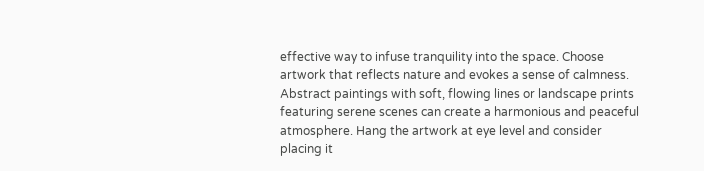effective way to infuse tranquility into the space. Choose artwork that reflects nature and evokes a sense of calmness. Abstract paintings with soft, flowing lines or landscape prints featuring serene scenes can create a harmonious and peaceful atmosphere. Hang the artwork at eye level and consider placing it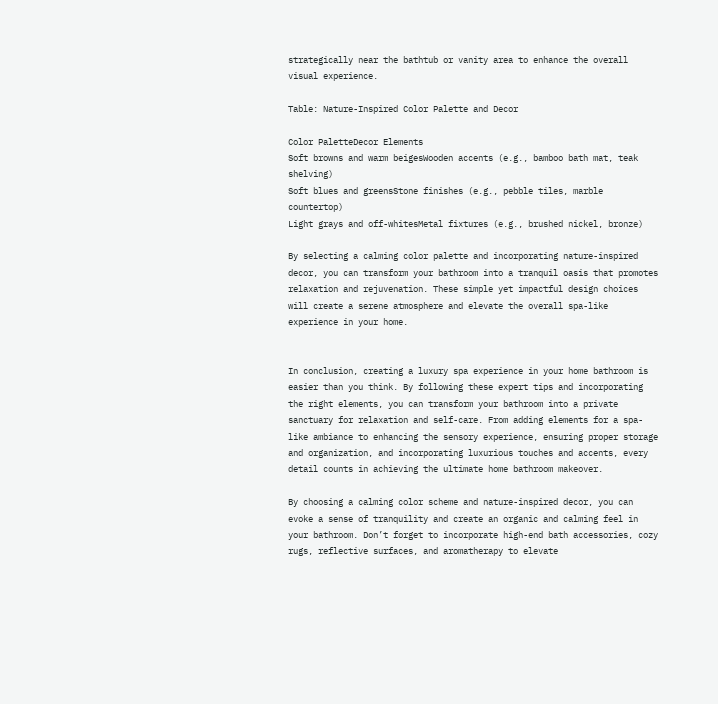strategically near the bathtub or vanity area to enhance the overall visual experience.

Table: Nature-Inspired Color Palette and Decor

Color PaletteDecor Elements
Soft browns and warm beigesWooden accents (e.g., bamboo bath mat, teak shelving)
Soft blues and greensStone finishes (e.g., pebble tiles, marble countertop)
Light grays and off-whitesMetal fixtures (e.g., brushed nickel, bronze)

By selecting a calming color palette and incorporating nature-inspired decor, you can transform your bathroom into a tranquil oasis that promotes relaxation and rejuvenation. These simple yet impactful design choices will create a serene atmosphere and elevate the overall spa-like experience in your home.


In conclusion, creating a luxury spa experience in your home bathroom is easier than you think. By following these expert tips and incorporating the right elements, you can transform your bathroom into a private sanctuary for relaxation and self-care. From adding elements for a spa-like ambiance to enhancing the sensory experience, ensuring proper storage and organization, and incorporating luxurious touches and accents, every detail counts in achieving the ultimate home bathroom makeover.

By choosing a calming color scheme and nature-inspired decor, you can evoke a sense of tranquility and create an organic and calming feel in your bathroom. Don’t forget to incorporate high-end bath accessories, cozy rugs, reflective surfaces, and aromatherapy to elevate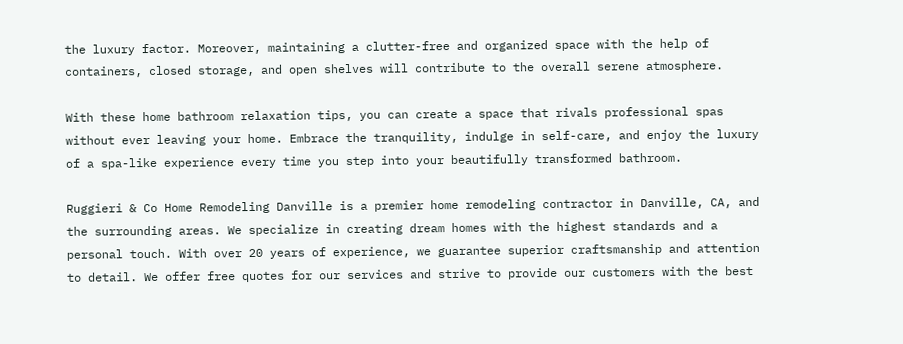the luxury factor. Moreover, maintaining a clutter-free and organized space with the help of containers, closed storage, and open shelves will contribute to the overall serene atmosphere.

With these home bathroom relaxation tips, you can create a space that rivals professional spas without ever leaving your home. Embrace the tranquility, indulge in self-care, and enjoy the luxury of a spa-like experience every time you step into your beautifully transformed bathroom.

Ruggieri & Co Home Remodeling Danville is a premier home remodeling contractor in Danville, CA, and the surrounding areas. We specialize in creating dream homes with the highest standards and a personal touch. With over 20 years of experience, we guarantee superior craftsmanship and attention to detail. We offer free quotes for our services and strive to provide our customers with the best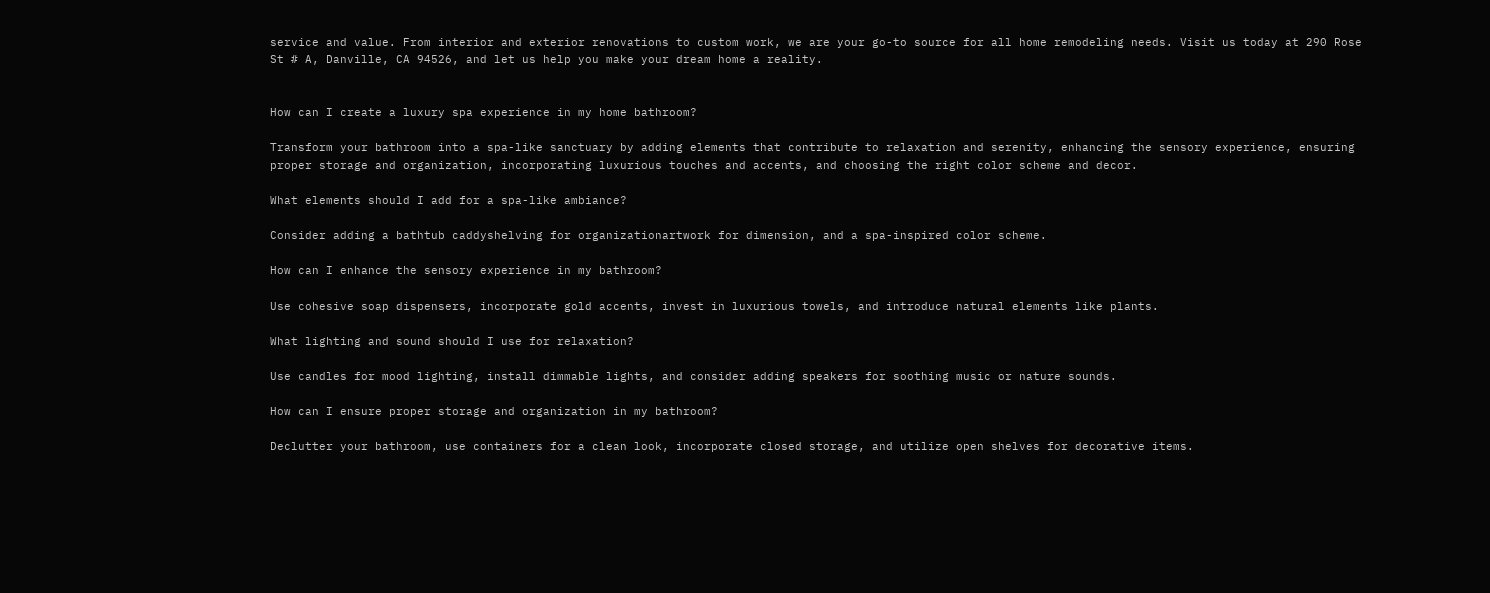service and value. From interior and exterior renovations to custom work, we are your go-to source for all home remodeling needs. Visit us today at 290 Rose St # A, Danville, CA 94526, and let us help you make your dream home a reality.


How can I create a luxury spa experience in my home bathroom?

Transform your bathroom into a spa-like sanctuary by adding elements that contribute to relaxation and serenity, enhancing the sensory experience, ensuring proper storage and organization, incorporating luxurious touches and accents, and choosing the right color scheme and decor.

What elements should I add for a spa-like ambiance?

Consider adding a bathtub caddyshelving for organizationartwork for dimension, and a spa-inspired color scheme.

How can I enhance the sensory experience in my bathroom?

Use cohesive soap dispensers, incorporate gold accents, invest in luxurious towels, and introduce natural elements like plants.

What lighting and sound should I use for relaxation?

Use candles for mood lighting, install dimmable lights, and consider adding speakers for soothing music or nature sounds.

How can I ensure proper storage and organization in my bathroom?

Declutter your bathroom, use containers for a clean look, incorporate closed storage, and utilize open shelves for decorative items.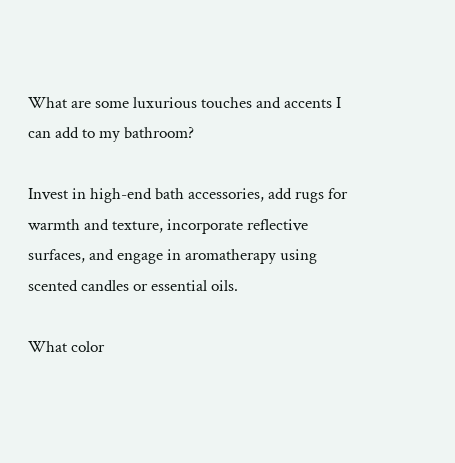What are some luxurious touches and accents I can add to my bathroom?

Invest in high-end bath accessories, add rugs for warmth and texture, incorporate reflective surfaces, and engage in aromatherapy using scented candles or essential oils.

What color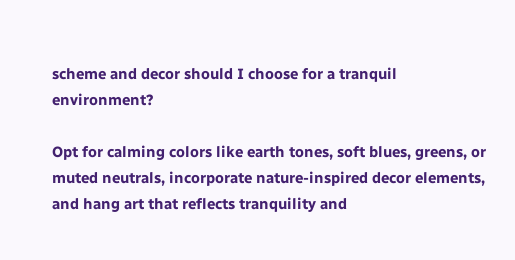scheme and decor should I choose for a tranquil environment?

Opt for calming colors like earth tones, soft blues, greens, or muted neutrals, incorporate nature-inspired decor elements, and hang art that reflects tranquility and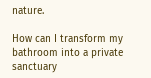nature.

How can I transform my bathroom into a private sanctuary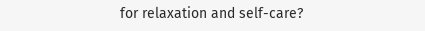for relaxation and self-care?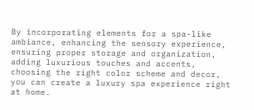By incorporating elements for a spa-like ambiance, enhancing the sensory experience, ensuring proper storage and organization, adding luxurious touches and accents, choosing the right color scheme and decor, you can create a luxury spa experience right at home.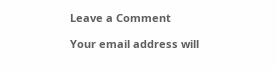Leave a Comment

Your email address will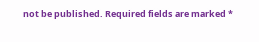not be published. Required fields are marked *